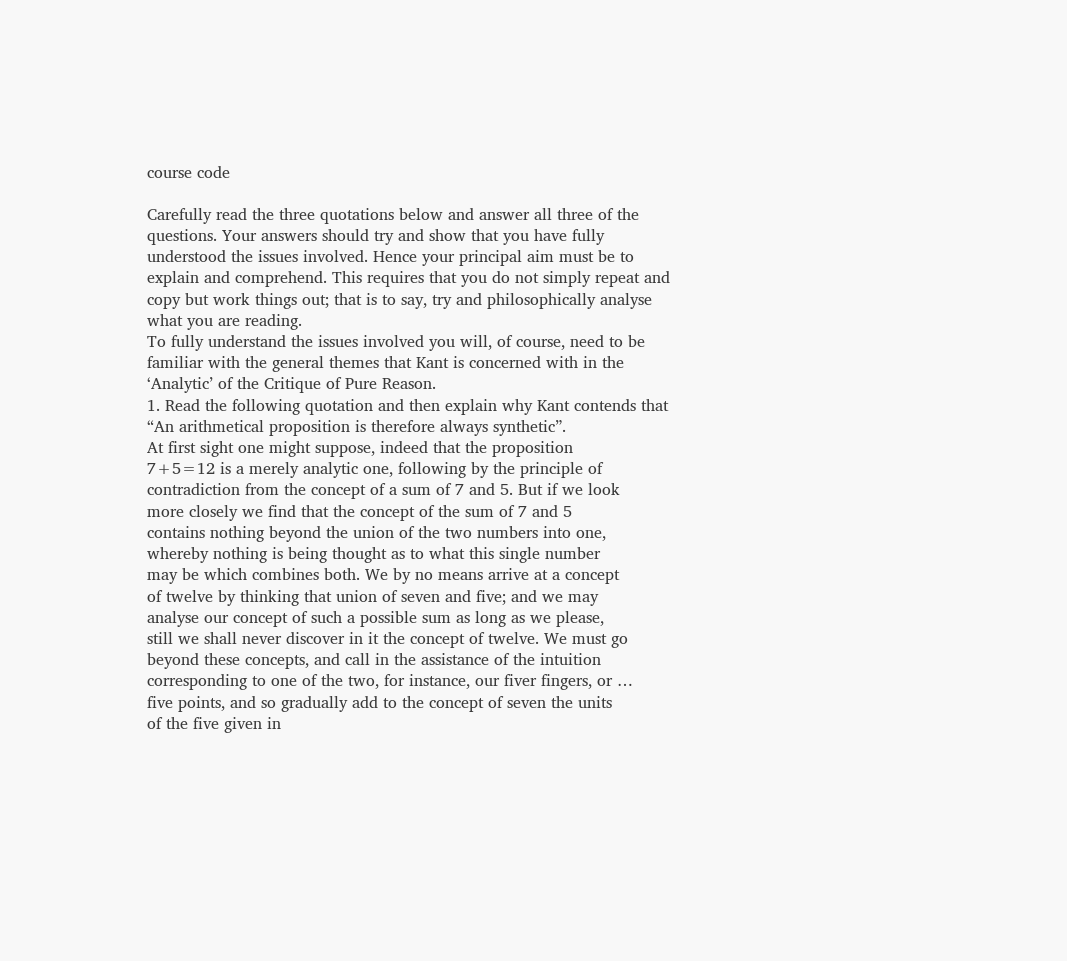course code

Carefully read the three quotations below and answer all three of the
questions. Your answers should try and show that you have fully
understood the issues involved. Hence your principal aim must be to
explain and comprehend. This requires that you do not simply repeat and
copy but work things out; that is to say, try and philosophically analyse
what you are reading.
To fully understand the issues involved you will, of course, need to be
familiar with the general themes that Kant is concerned with in the
‘Analytic’ of the Critique of Pure Reason.
1. Read the following quotation and then explain why Kant contends that
“An arithmetical proposition is therefore always synthetic”.
At first sight one might suppose, indeed that the proposition
7+5=12 is a merely analytic one, following by the principle of
contradiction from the concept of a sum of 7 and 5. But if we look
more closely we find that the concept of the sum of 7 and 5
contains nothing beyond the union of the two numbers into one,
whereby nothing is being thought as to what this single number
may be which combines both. We by no means arrive at a concept
of twelve by thinking that union of seven and five; and we may
analyse our concept of such a possible sum as long as we please,
still we shall never discover in it the concept of twelve. We must go
beyond these concepts, and call in the assistance of the intuition
corresponding to one of the two, for instance, our fiver fingers, or …
five points, and so gradually add to the concept of seven the units
of the five given in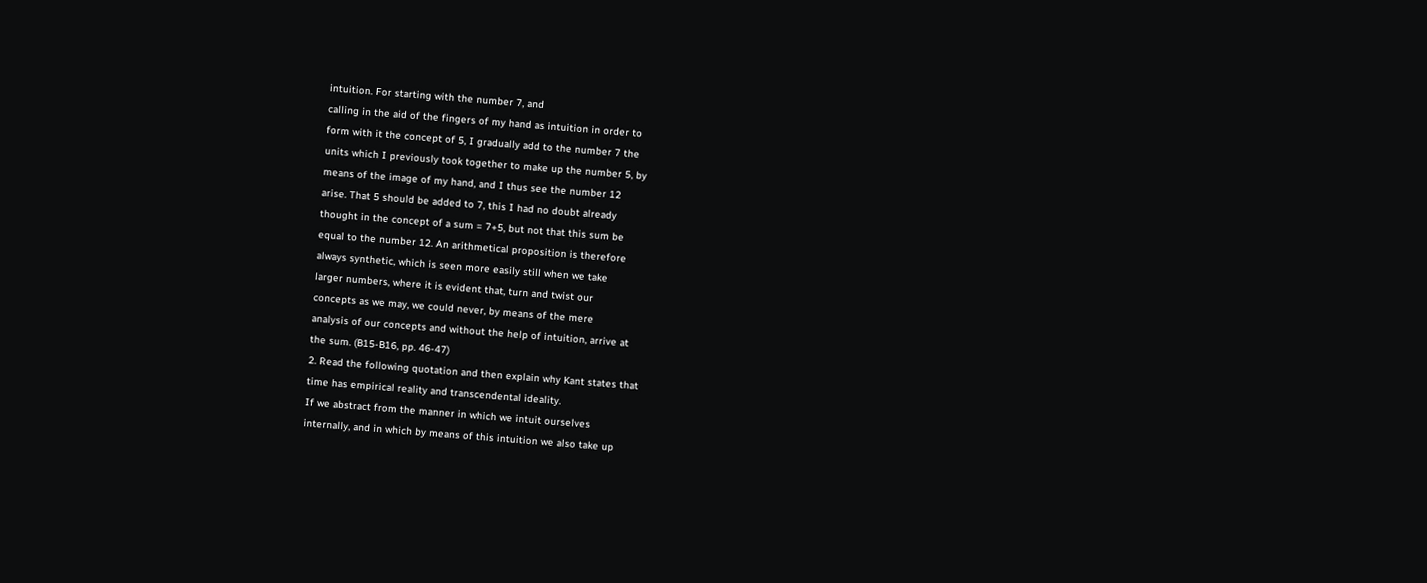intuition. For starting with the number 7, and
calling in the aid of the fingers of my hand as intuition in order to
form with it the concept of 5, I gradually add to the number 7 the
units which I previously took together to make up the number 5, by
means of the image of my hand, and I thus see the number 12
arise. That 5 should be added to 7, this I had no doubt already
thought in the concept of a sum = 7+5, but not that this sum be
equal to the number 12. An arithmetical proposition is therefore
always synthetic, which is seen more easily still when we take
larger numbers, where it is evident that, turn and twist our
concepts as we may, we could never, by means of the mere
analysis of our concepts and without the help of intuition, arrive at
the sum. (B15-B16, pp. 46-47)
2. Read the following quotation and then explain why Kant states that
time has empirical reality and transcendental ideality.
If we abstract from the manner in which we intuit ourselves
internally, and in which by means of this intuition we also take up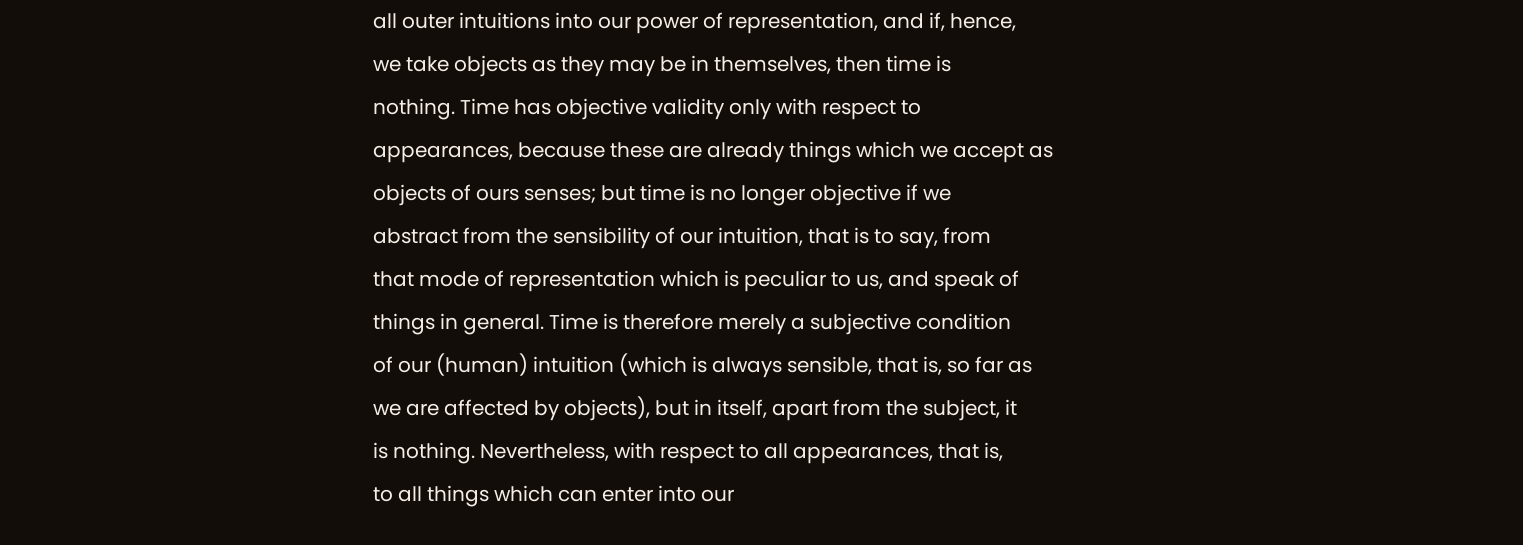all outer intuitions into our power of representation, and if, hence,
we take objects as they may be in themselves, then time is
nothing. Time has objective validity only with respect to
appearances, because these are already things which we accept as
objects of ours senses; but time is no longer objective if we
abstract from the sensibility of our intuition, that is to say, from
that mode of representation which is peculiar to us, and speak of
things in general. Time is therefore merely a subjective condition
of our (human) intuition (which is always sensible, that is, so far as
we are affected by objects), but in itself, apart from the subject, it
is nothing. Nevertheless, with respect to all appearances, that is,
to all things which can enter into our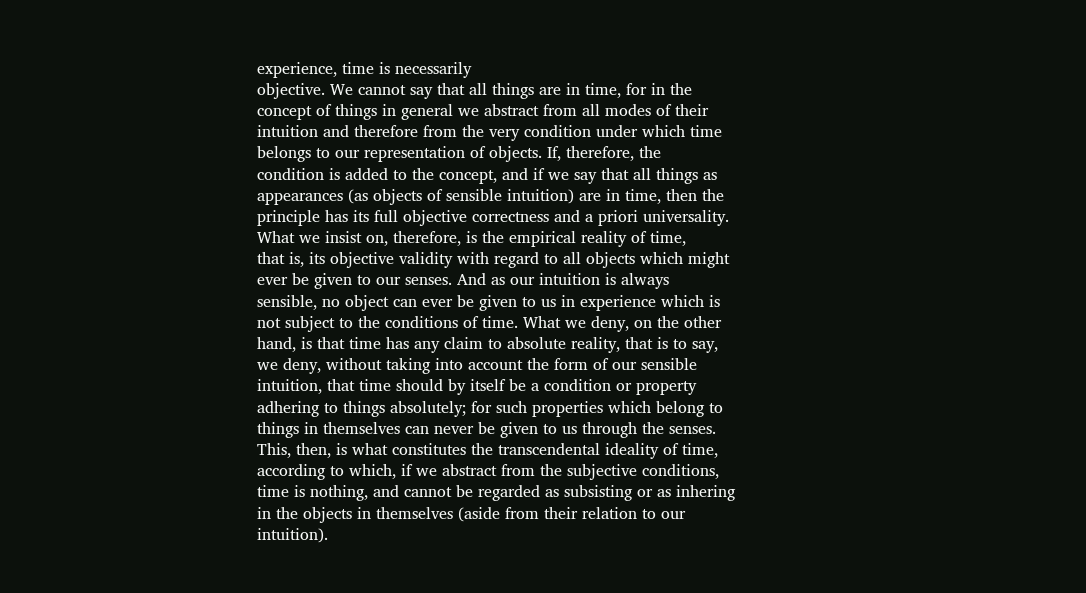experience, time is necessarily
objective. We cannot say that all things are in time, for in the
concept of things in general we abstract from all modes of their
intuition and therefore from the very condition under which time
belongs to our representation of objects. If, therefore, the
condition is added to the concept, and if we say that all things as
appearances (as objects of sensible intuition) are in time, then the
principle has its full objective correctness and a priori universality.
What we insist on, therefore, is the empirical reality of time,
that is, its objective validity with regard to all objects which might
ever be given to our senses. And as our intuition is always
sensible, no object can ever be given to us in experience which is
not subject to the conditions of time. What we deny, on the other
hand, is that time has any claim to absolute reality, that is to say,
we deny, without taking into account the form of our sensible
intuition, that time should by itself be a condition or property
adhering to things absolutely; for such properties which belong to
things in themselves can never be given to us through the senses.
This, then, is what constitutes the transcendental ideality of time,
according to which, if we abstract from the subjective conditions,
time is nothing, and cannot be regarded as subsisting or as inhering
in the objects in themselves (aside from their relation to our
intuition).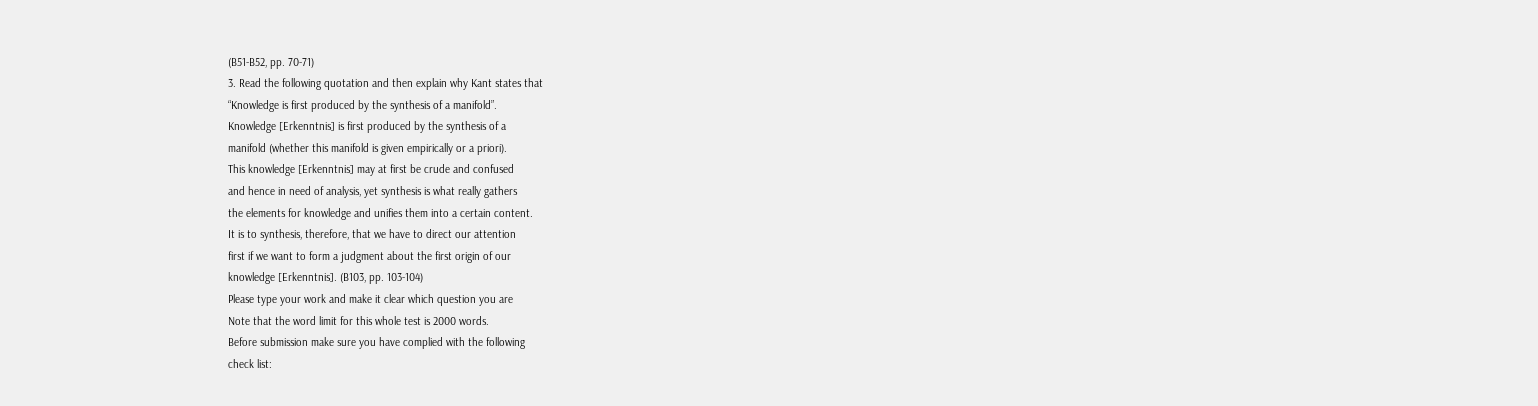(B51-B52, pp. 70-71)
3. Read the following quotation and then explain why Kant states that
“Knowledge is first produced by the synthesis of a manifold”.
Knowledge [Erkenntnis] is first produced by the synthesis of a
manifold (whether this manifold is given empirically or a priori).
This knowledge [Erkenntnis] may at first be crude and confused
and hence in need of analysis, yet synthesis is what really gathers
the elements for knowledge and unifies them into a certain content.
It is to synthesis, therefore, that we have to direct our attention
first if we want to form a judgment about the first origin of our
knowledge [Erkenntnis]. (B103, pp. 103-104)
Please type your work and make it clear which question you are
Note that the word limit for this whole test is 2000 words.
Before submission make sure you have complied with the following
check list: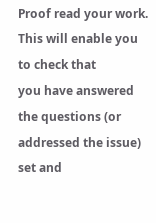Proof read your work. This will enable you to check that
you have answered the questions (or addressed the issue)
set and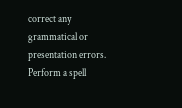correct any grammatical or presentation errors.
Perform a spell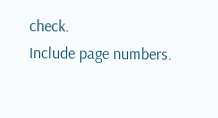check.
Include page numbers.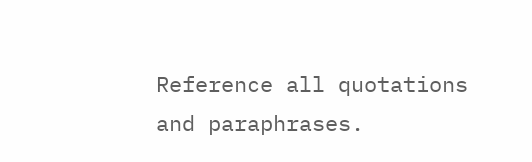Reference all quotations and paraphrases.